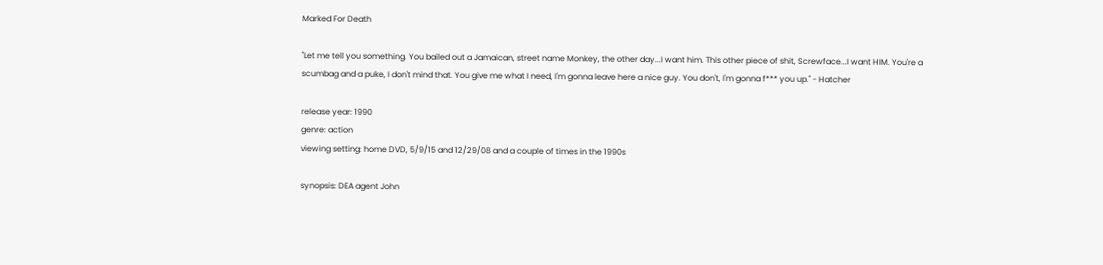Marked For Death

"Let me tell you something. You bailed out a Jamaican, street name Monkey, the other day...I want him. This other piece of shit, Screwface...I want HIM. You're a scumbag and a puke, I don't mind that. You give me what I need, I'm gonna leave here a nice guy. You don't, I'm gonna f*** you up." - Hatcher

release year: 1990
genre: action
viewing setting: home DVD, 5/9/15 and 12/29/08 and a couple of times in the 1990s

synopsis: DEA agent John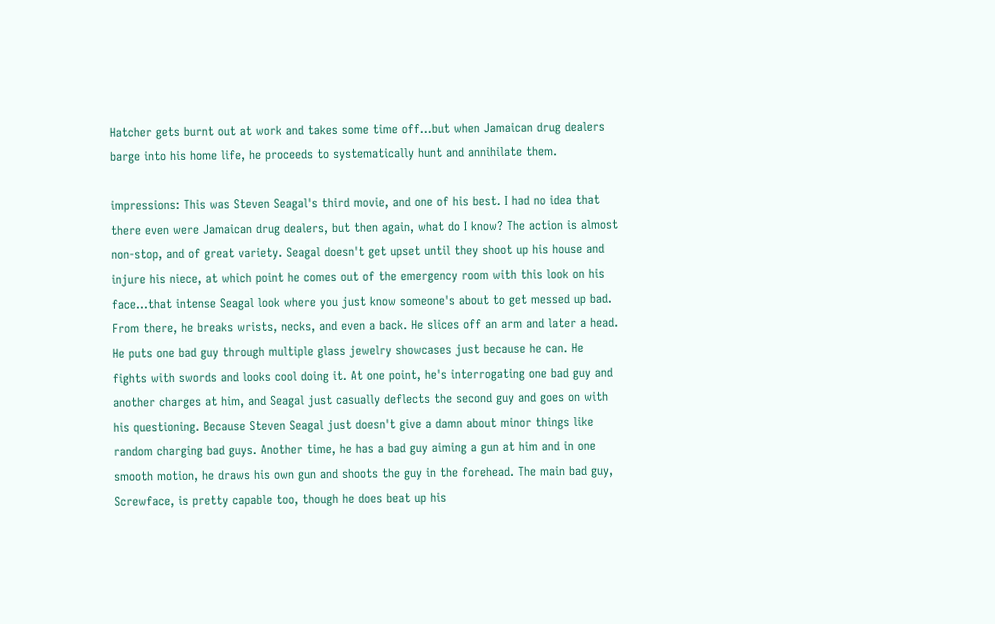Hatcher gets burnt out at work and takes some time off...but when Jamaican drug dealers barge into his home life, he proceeds to systematically hunt and annihilate them.

impressions: This was Steven Seagal's third movie, and one of his best. I had no idea that there even were Jamaican drug dealers, but then again, what do I know? The action is almost non-stop, and of great variety. Seagal doesn't get upset until they shoot up his house and injure his niece, at which point he comes out of the emergency room with this look on his face...that intense Seagal look where you just know someone's about to get messed up bad. From there, he breaks wrists, necks, and even a back. He slices off an arm and later a head. He puts one bad guy through multiple glass jewelry showcases just because he can. He fights with swords and looks cool doing it. At one point, he's interrogating one bad guy and another charges at him, and Seagal just casually deflects the second guy and goes on with his questioning. Because Steven Seagal just doesn't give a damn about minor things like random charging bad guys. Another time, he has a bad guy aiming a gun at him and in one smooth motion, he draws his own gun and shoots the guy in the forehead. The main bad guy, Screwface, is pretty capable too, though he does beat up his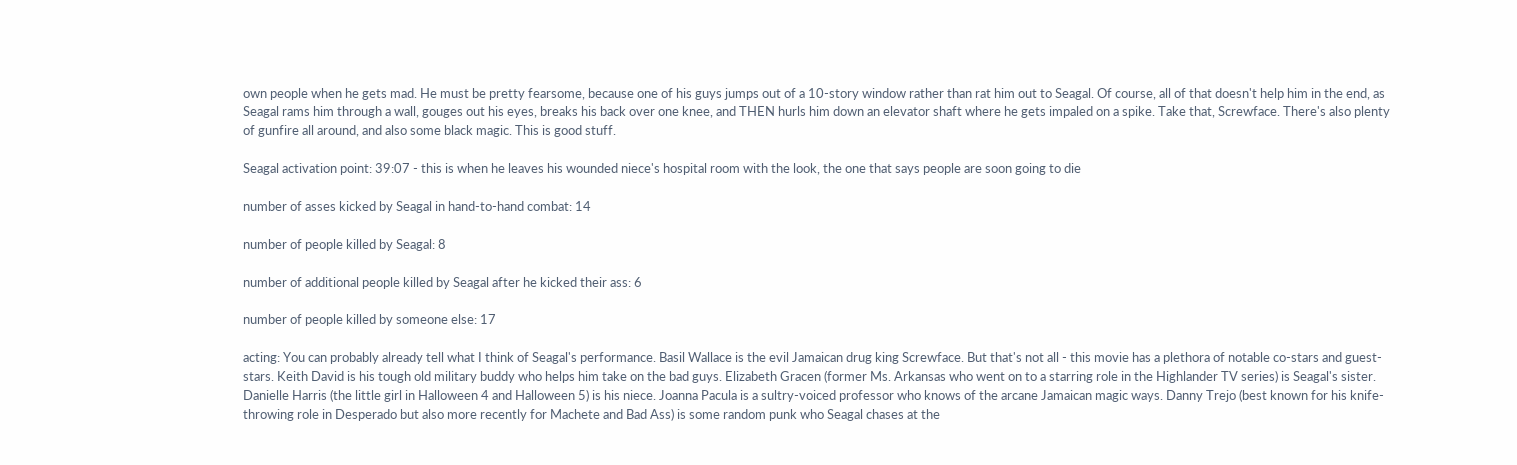own people when he gets mad. He must be pretty fearsome, because one of his guys jumps out of a 10-story window rather than rat him out to Seagal. Of course, all of that doesn't help him in the end, as Seagal rams him through a wall, gouges out his eyes, breaks his back over one knee, and THEN hurls him down an elevator shaft where he gets impaled on a spike. Take that, Screwface. There's also plenty of gunfire all around, and also some black magic. This is good stuff.

Seagal activation point: 39:07 - this is when he leaves his wounded niece's hospital room with the look, the one that says people are soon going to die

number of asses kicked by Seagal in hand-to-hand combat: 14

number of people killed by Seagal: 8

number of additional people killed by Seagal after he kicked their ass: 6

number of people killed by someone else: 17

acting: You can probably already tell what I think of Seagal's performance. Basil Wallace is the evil Jamaican drug king Screwface. But that's not all - this movie has a plethora of notable co-stars and guest-stars. Keith David is his tough old military buddy who helps him take on the bad guys. Elizabeth Gracen (former Ms. Arkansas who went on to a starring role in the Highlander TV series) is Seagal's sister. Danielle Harris (the little girl in Halloween 4 and Halloween 5) is his niece. Joanna Pacula is a sultry-voiced professor who knows of the arcane Jamaican magic ways. Danny Trejo (best known for his knife-throwing role in Desperado but also more recently for Machete and Bad Ass) is some random punk who Seagal chases at the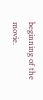beginning of the movie.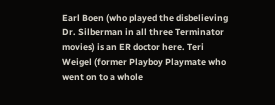Earl Boen (who played the disbelieving Dr. Silberman in all three Terminator movies) is an ER doctor here. Teri Weigel (former Playboy Playmate who went on to a whole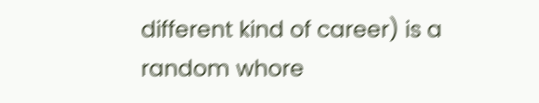different kind of career) is a random whore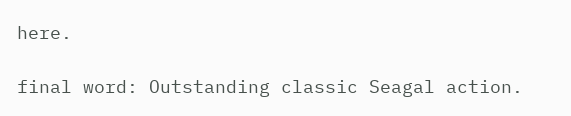here.

final word: Outstanding classic Seagal action.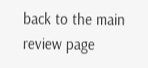back to the main review page